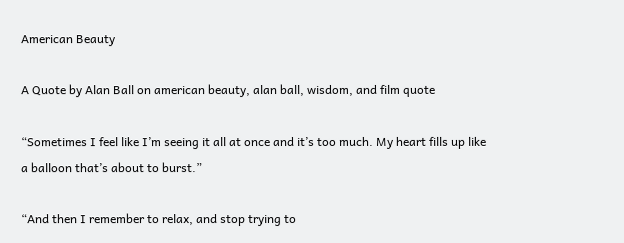American Beauty

A Quote by Alan Ball on american beauty, alan ball, wisdom, and film quote

“Sometimes I feel like I’m seeing it all at once and it’s too much. My heart fills up like a balloon that’s about to burst.”

“And then I remember to relax, and stop trying to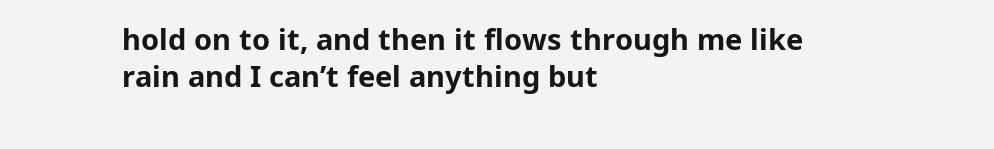hold on to it, and then it flows through me like rain and I can’t feel anything but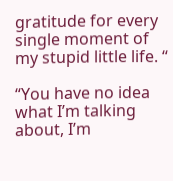gratitude for every single moment of my stupid little life. “

“You have no idea what I’m talking about, I’m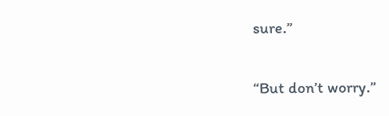sure.”

“But don’t worry.”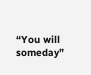“You will someday”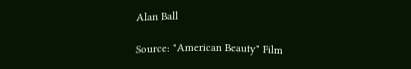Alan Ball

Source: "American Beauty" Film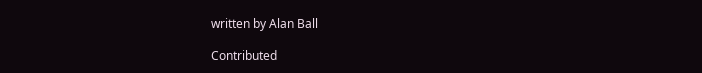written by Alan Ball

Contributed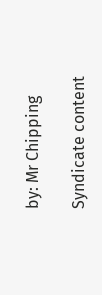by: Mr Chipping

Syndicate content